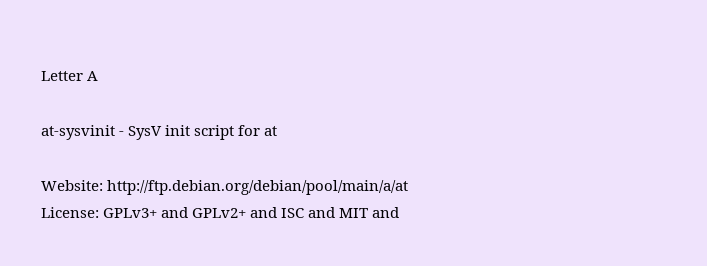Letter A

at-sysvinit - SysV init script for at

Website: http://ftp.debian.org/debian/pool/main/a/at
License: GPLv3+ and GPLv2+ and ISC and MIT and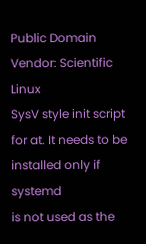Public Domain
Vendor: Scientific Linux
SysV style init script for at. It needs to be installed only if systemd
is not used as the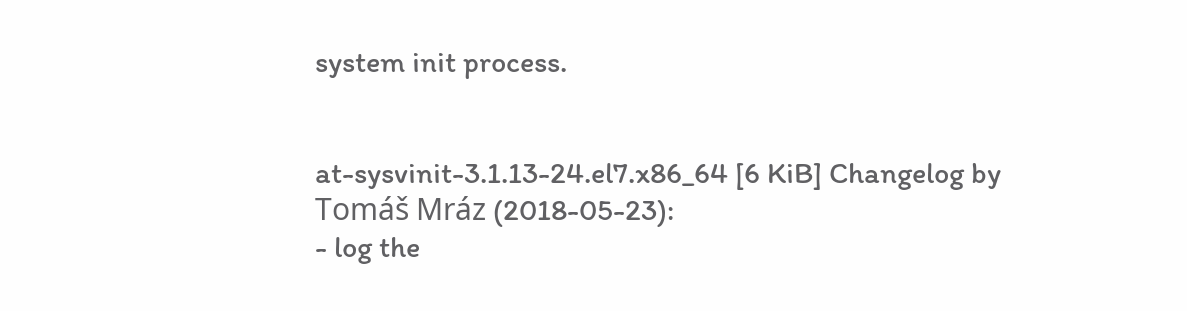system init process.


at-sysvinit-3.1.13-24.el7.x86_64 [6 KiB] Changelog by Tomáš Mráz (2018-05-23):
- log the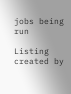jobs being run

Listing created by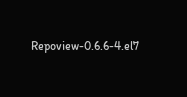Repoview-0.6.6-4.el7